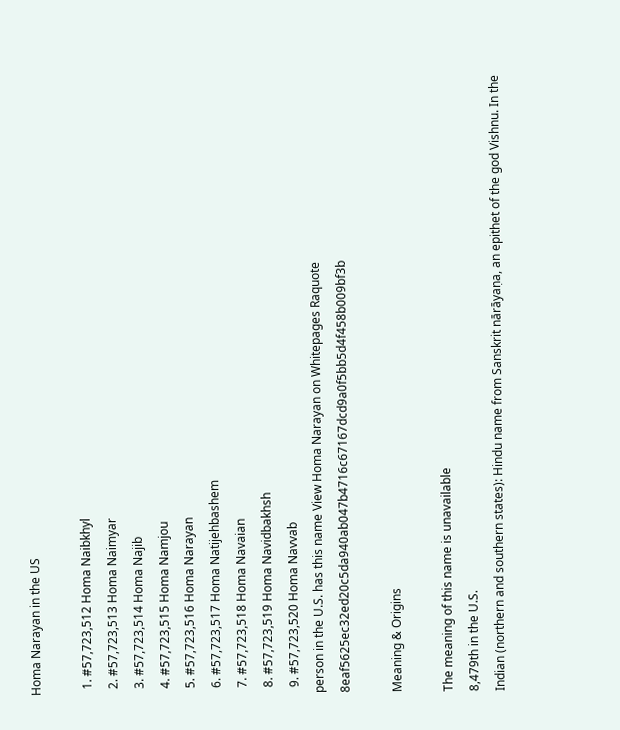Homa Narayan in the US

  1. #57,723,512 Homa Naibkhyl
  2. #57,723,513 Homa Naimyar
  3. #57,723,514 Homa Najib
  4. #57,723,515 Homa Namjou
  5. #57,723,516 Homa Narayan
  6. #57,723,517 Homa Natijehbashem
  7. #57,723,518 Homa Navaian
  8. #57,723,519 Homa Navidbakhsh
  9. #57,723,520 Homa Navvab
person in the U.S. has this name View Homa Narayan on Whitepages Raquote 8eaf5625ec32ed20c5da940ab047b4716c67167dcd9a0f5bb5d4f458b009bf3b

Meaning & Origins

The meaning of this name is unavailable
8,479th in the U.S.
Indian (northern and southern states): Hindu name from Sanskrit nārāyaṇa, an epithet of the god Vishnu. In the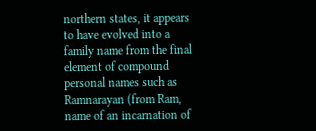northern states, it appears to have evolved into a family name from the final element of compound personal names such as Ramnarayan (from Ram, name of an incarnation of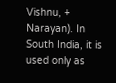Vishnu, + Narayan). In South India, it is used only as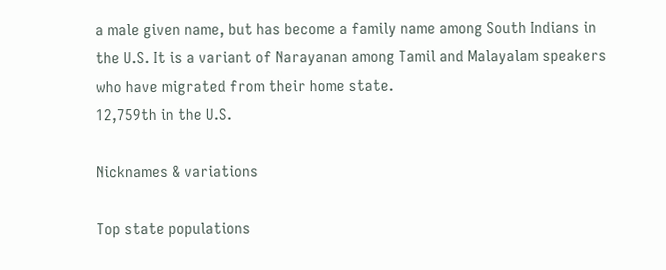a male given name, but has become a family name among South Indians in the U.S. It is a variant of Narayanan among Tamil and Malayalam speakers who have migrated from their home state.
12,759th in the U.S.

Nicknames & variations

Top state populations